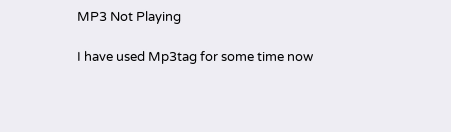MP3 Not Playing

I have used Mp3tag for some time now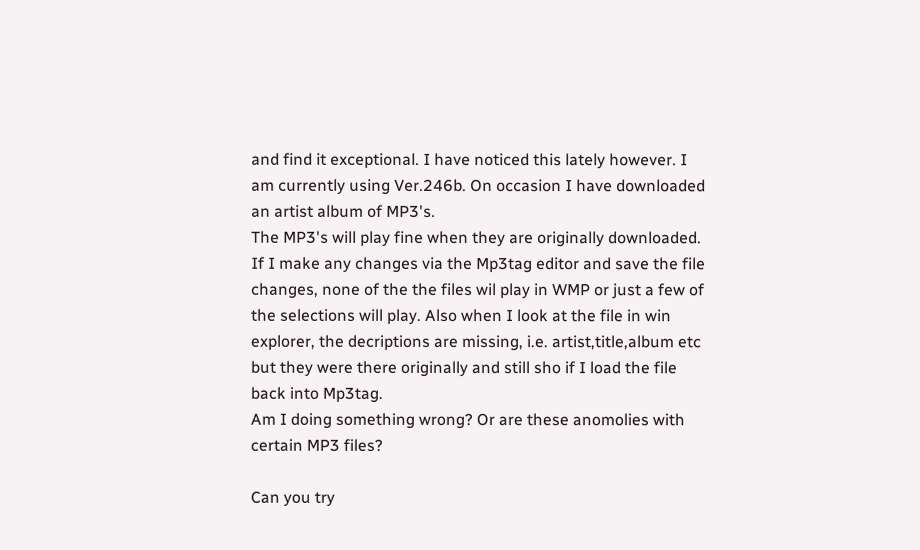and find it exceptional. I have noticed this lately however. I am currently using Ver.246b. On occasion I have downloaded an artist album of MP3's.
The MP3's will play fine when they are originally downloaded. If I make any changes via the Mp3tag editor and save the file changes, none of the the files wil play in WMP or just a few of the selections will play. Also when I look at the file in win explorer, the decriptions are missing, i.e. artist,title,album etc but they were there originally and still sho if I load the file back into Mp3tag.
Am I doing something wrong? Or are these anomolies with certain MP3 files?

Can you try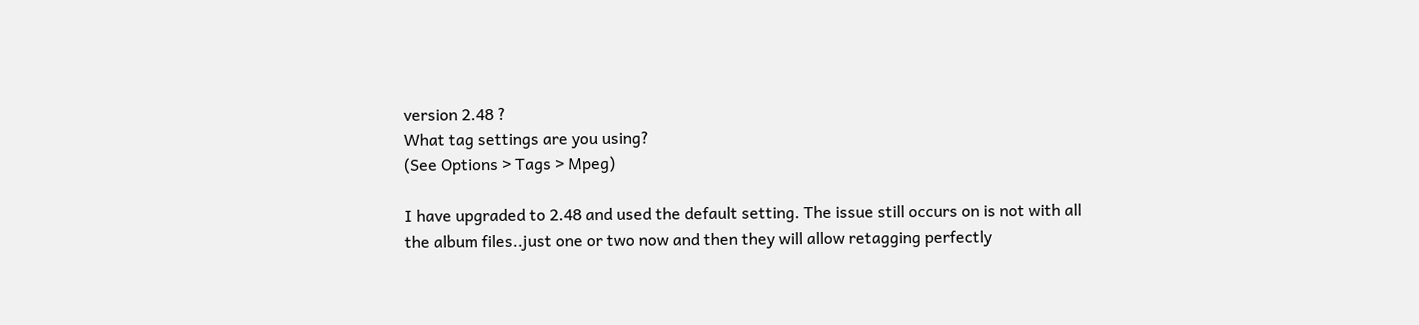version 2.48 ?
What tag settings are you using?
(See Options > Tags > Mpeg)

I have upgraded to 2.48 and used the default setting. The issue still occurs on is not with all the album files..just one or two now and then they will allow retagging perfectly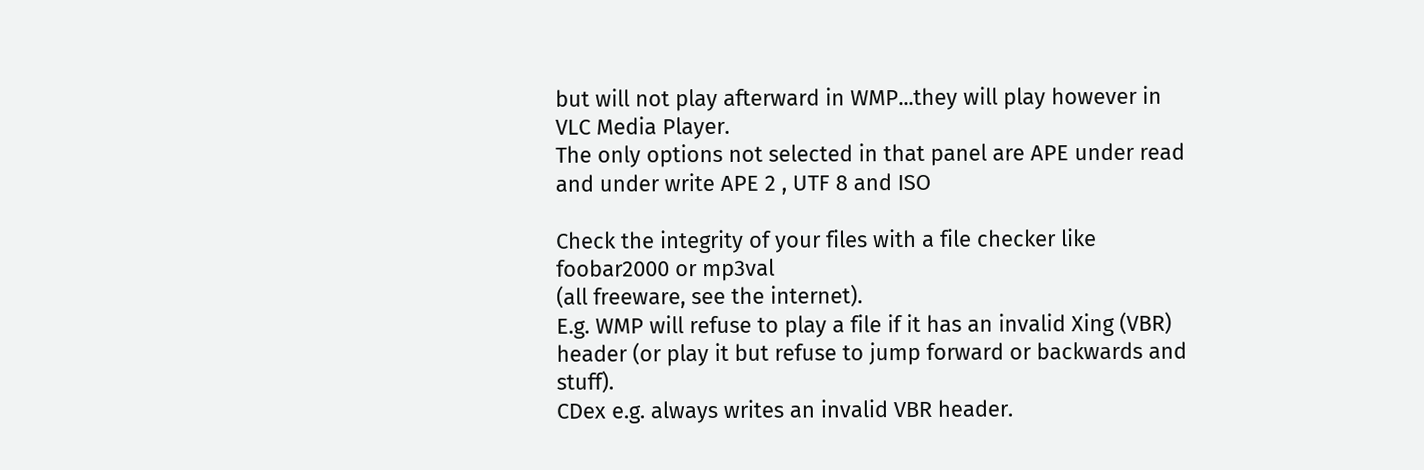but will not play afterward in WMP...they will play however in VLC Media Player.
The only options not selected in that panel are APE under read and under write APE 2 , UTF 8 and ISO

Check the integrity of your files with a file checker like foobar2000 or mp3val
(all freeware, see the internet).
E.g. WMP will refuse to play a file if it has an invalid Xing (VBR) header (or play it but refuse to jump forward or backwards and stuff).
CDex e.g. always writes an invalid VBR header.